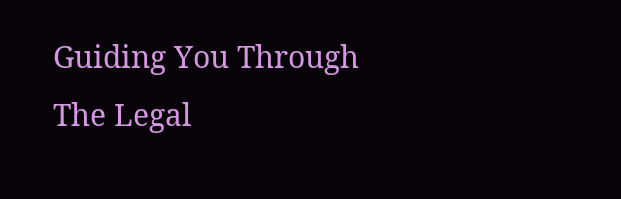Guiding You Through The Legal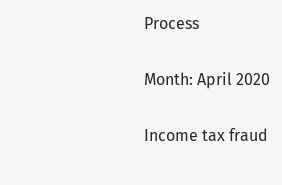Process

Month: April 2020

Income tax fraud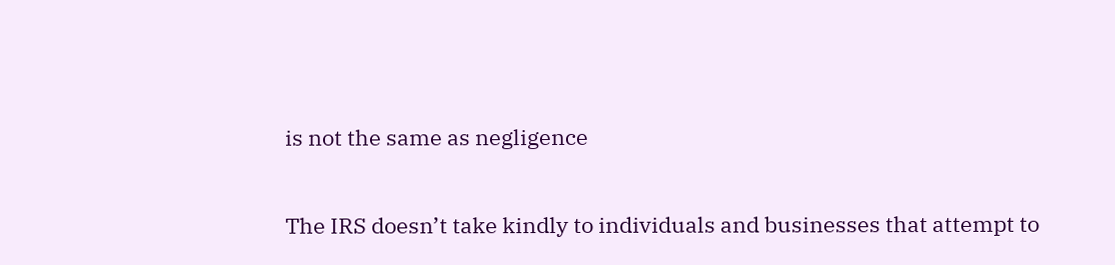is not the same as negligence

The IRS doesn’t take kindly to individuals and businesses that attempt to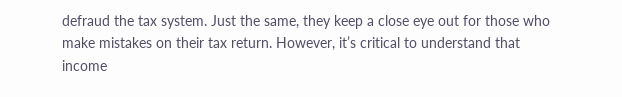defraud the tax system. Just the same, they keep a close eye out for those who make mistakes on their tax return. However, it’s critical to understand that income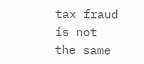tax fraud is not the same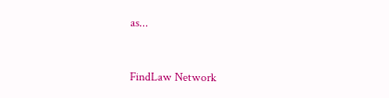as...


FindLaw Network